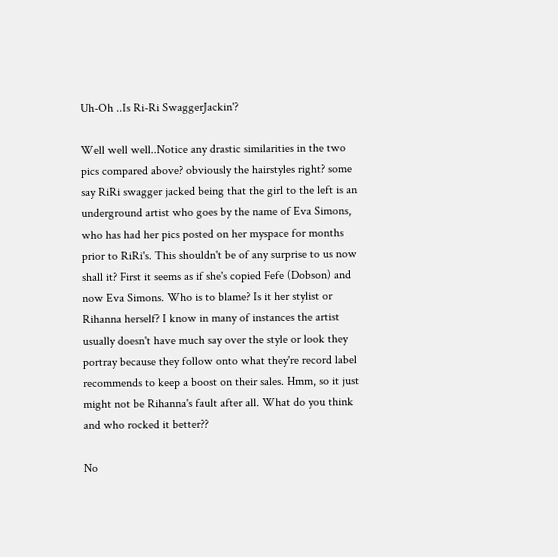Uh-Oh ..Is Ri-Ri SwaggerJackin'?

Well well well..Notice any drastic similarities in the two pics compared above? obviously the hairstyles right? some say RiRi swagger jacked being that the girl to the left is an underground artist who goes by the name of Eva Simons, who has had her pics posted on her myspace for months prior to RiRi's. This shouldn't be of any surprise to us now shall it? First it seems as if she's copied Fefe (Dobson) and now Eva Simons. Who is to blame? Is it her stylist or Rihanna herself? I know in many of instances the artist usually doesn't have much say over the style or look they portray because they follow onto what they're record label recommends to keep a boost on their sales. Hmm, so it just might not be Rihanna's fault after all. What do you think and who rocked it better??

No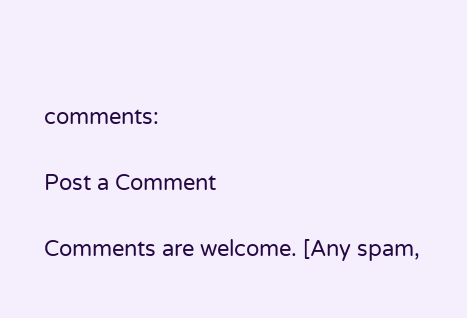comments:

Post a Comment

Comments are welcome. [Any spam,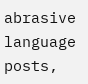abrasive language posts,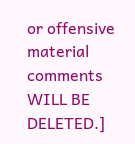or offensive material comments WILL BE DELETED.]